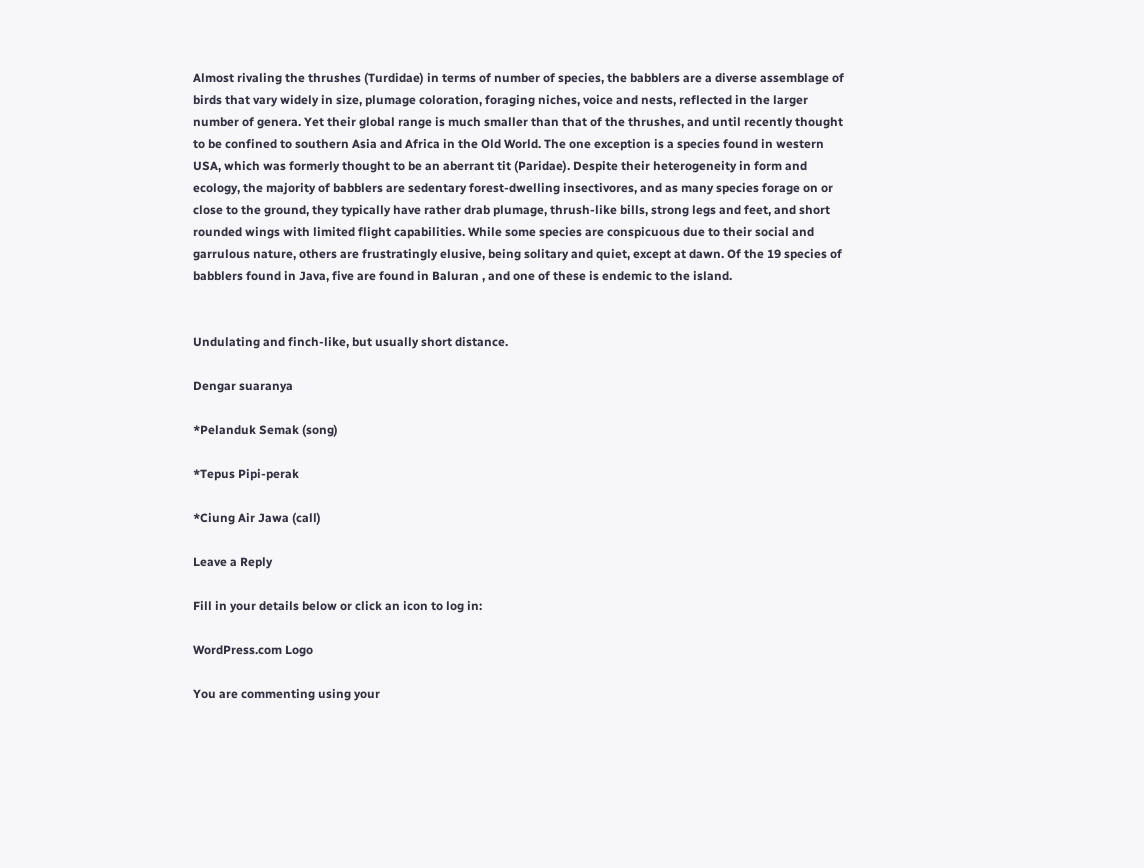Almost rivaling the thrushes (Turdidae) in terms of number of species, the babblers are a diverse assemblage of birds that vary widely in size, plumage coloration, foraging niches, voice and nests, reflected in the larger number of genera. Yet their global range is much smaller than that of the thrushes, and until recently thought to be confined to southern Asia and Africa in the Old World. The one exception is a species found in western USA, which was formerly thought to be an aberrant tit (Paridae). Despite their heterogeneity in form and ecology, the majority of babblers are sedentary forest-dwelling insectivores, and as many species forage on or close to the ground, they typically have rather drab plumage, thrush-like bills, strong legs and feet, and short rounded wings with limited flight capabilities. While some species are conspicuous due to their social and garrulous nature, others are frustratingly elusive, being solitary and quiet, except at dawn. Of the 19 species of babblers found in Java, five are found in Baluran , and one of these is endemic to the island.


Undulating and finch-like, but usually short distance.

Dengar suaranya

*Pelanduk Semak (song)

*Tepus Pipi-perak

*Ciung Air Jawa (call)

Leave a Reply

Fill in your details below or click an icon to log in:

WordPress.com Logo

You are commenting using your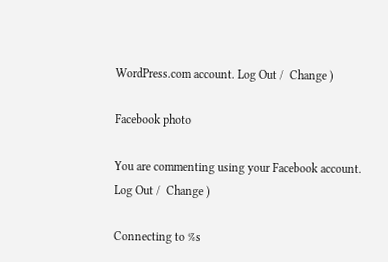WordPress.com account. Log Out /  Change )

Facebook photo

You are commenting using your Facebook account. Log Out /  Change )

Connecting to %s